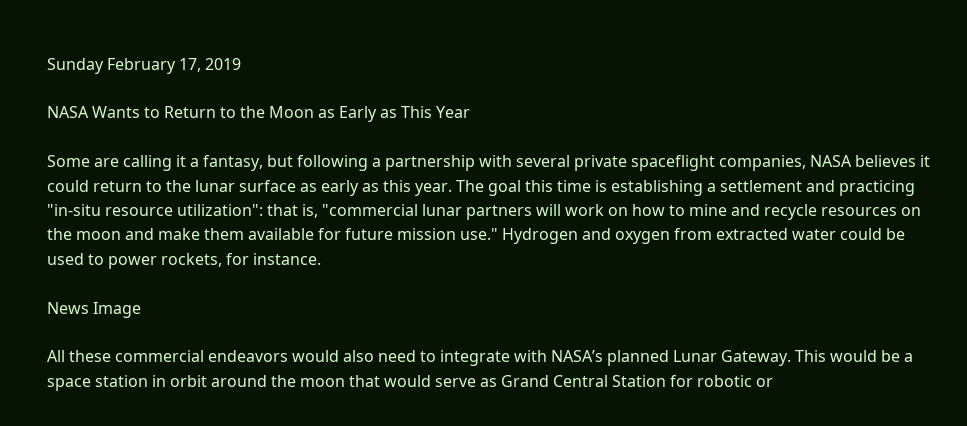Sunday February 17, 2019

NASA Wants to Return to the Moon as Early as This Year

Some are calling it a fantasy, but following a partnership with several private spaceflight companies, NASA believes it could return to the lunar surface as early as this year. The goal this time is establishing a settlement and practicing "in-situ resource utilization": that is, "commercial lunar partners will work on how to mine and recycle resources on the moon and make them available for future mission use." Hydrogen and oxygen from extracted water could be used to power rockets, for instance.

News Image

All these commercial endeavors would also need to integrate with NASA’s planned Lunar Gateway. This would be a space station in orbit around the moon that would serve as Grand Central Station for robotic or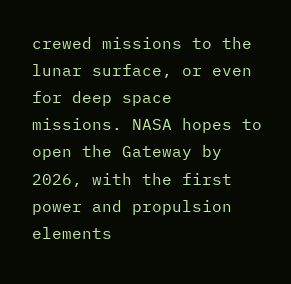crewed missions to the lunar surface, or even for deep space missions. NASA hopes to open the Gateway by 2026, with the first power and propulsion elements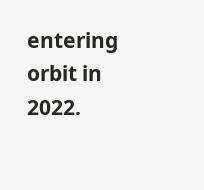entering orbit in 2022.